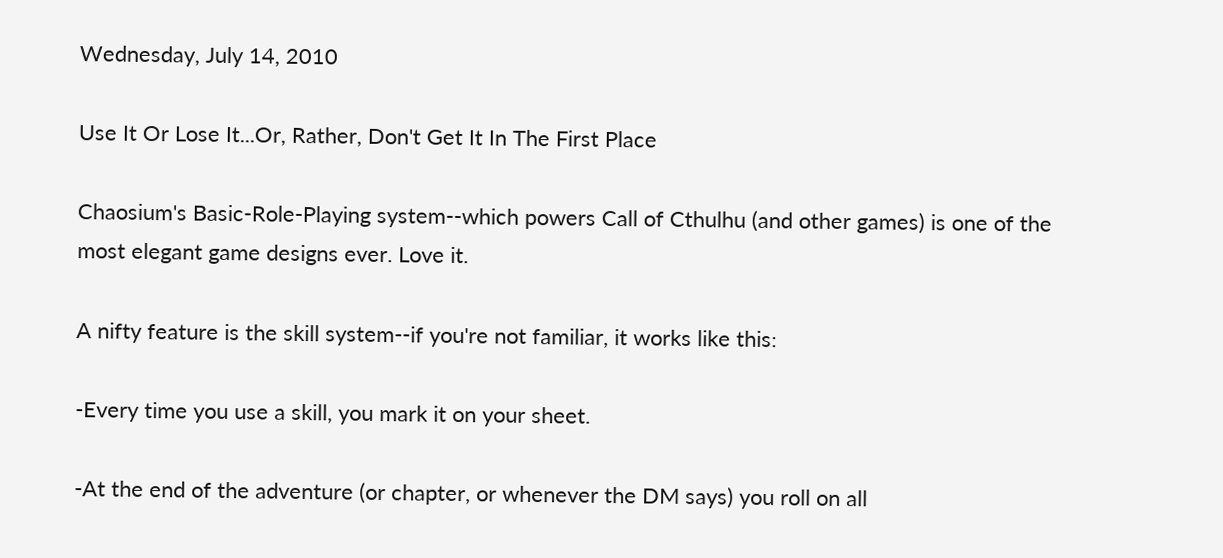Wednesday, July 14, 2010

Use It Or Lose It...Or, Rather, Don't Get It In The First Place

Chaosium's Basic-Role-Playing system--which powers Call of Cthulhu (and other games) is one of the most elegant game designs ever. Love it.

A nifty feature is the skill system--if you're not familiar, it works like this:

-Every time you use a skill, you mark it on your sheet.

-At the end of the adventure (or chapter, or whenever the DM says) you roll on all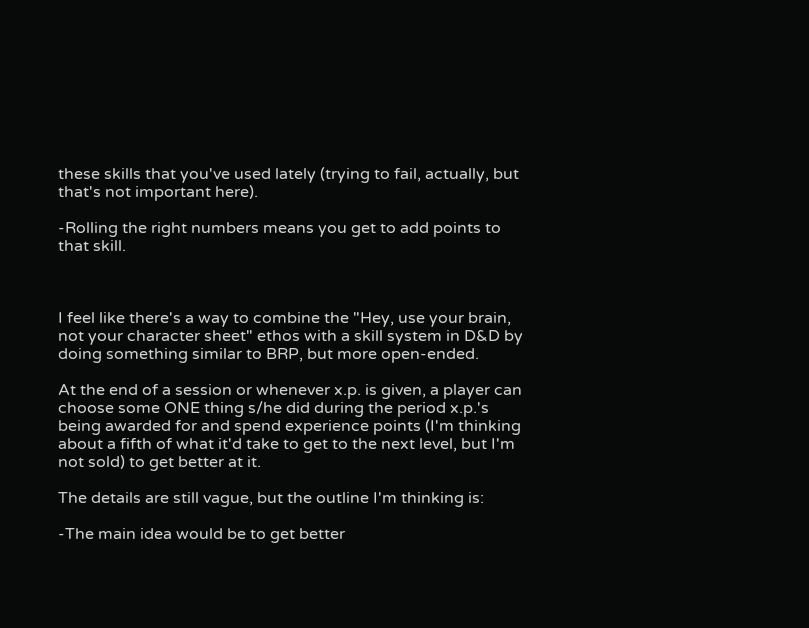these skills that you've used lately (trying to fail, actually, but that's not important here).

-Rolling the right numbers means you get to add points to that skill.



I feel like there's a way to combine the "Hey, use your brain, not your character sheet" ethos with a skill system in D&D by doing something similar to BRP, but more open-ended.

At the end of a session or whenever x.p. is given, a player can choose some ONE thing s/he did during the period x.p.'s being awarded for and spend experience points (I'm thinking about a fifth of what it'd take to get to the next level, but I'm not sold) to get better at it.

The details are still vague, but the outline I'm thinking is:

-The main idea would be to get better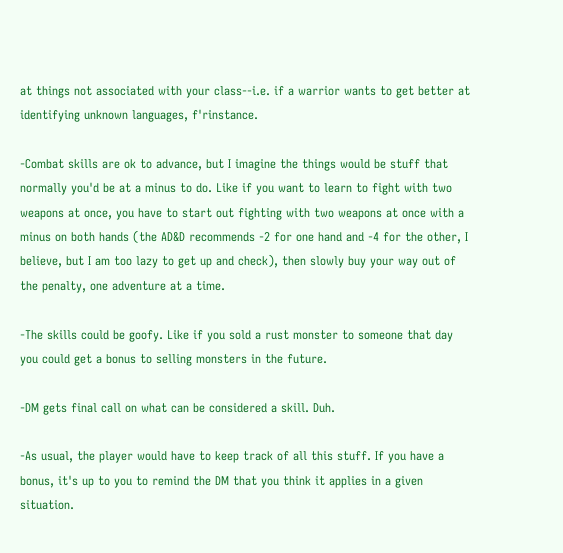at things not associated with your class--i.e. if a warrior wants to get better at identifying unknown languages, f'rinstance.

-Combat skills are ok to advance, but I imagine the things would be stuff that normally you'd be at a minus to do. Like if you want to learn to fight with two weapons at once, you have to start out fighting with two weapons at once with a minus on both hands (the AD&D recommends -2 for one hand and -4 for the other, I believe, but I am too lazy to get up and check), then slowly buy your way out of the penalty, one adventure at a time.

-The skills could be goofy. Like if you sold a rust monster to someone that day you could get a bonus to selling monsters in the future.

-DM gets final call on what can be considered a skill. Duh.

-As usual, the player would have to keep track of all this stuff. If you have a bonus, it's up to you to remind the DM that you think it applies in a given situation.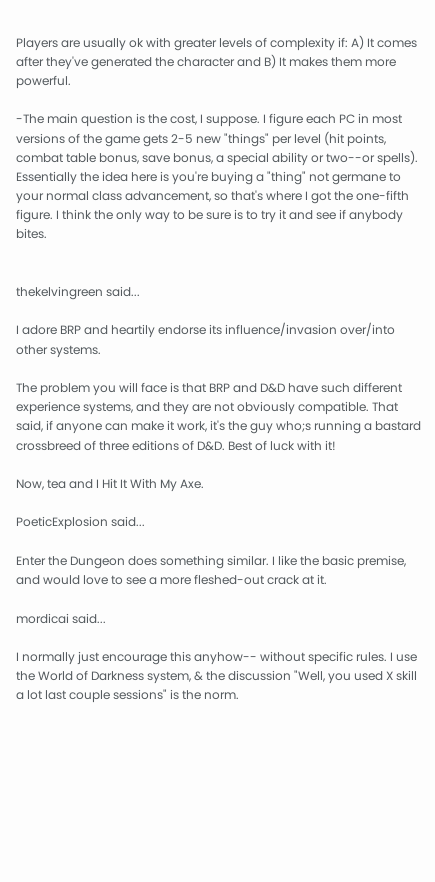Players are usually ok with greater levels of complexity if: A) It comes after they've generated the character and B) It makes them more powerful.

-The main question is the cost, I suppose. I figure each PC in most versions of the game gets 2-5 new "things" per level (hit points, combat table bonus, save bonus, a special ability or two--or spells). Essentially the idea here is you're buying a "thing" not germane to your normal class advancement, so that's where I got the one-fifth figure. I think the only way to be sure is to try it and see if anybody bites.


thekelvingreen said...

I adore BRP and heartily endorse its influence/invasion over/into other systems.

The problem you will face is that BRP and D&D have such different experience systems, and they are not obviously compatible. That said, if anyone can make it work, it's the guy who;s running a bastard crossbreed of three editions of D&D. Best of luck with it!

Now, tea and I Hit It With My Axe.

PoeticExplosion said...

Enter the Dungeon does something similar. I like the basic premise, and would love to see a more fleshed-out crack at it.

mordicai said...

I normally just encourage this anyhow-- without specific rules. I use the World of Darkness system, & the discussion "Well, you used X skill a lot last couple sessions" is the norm.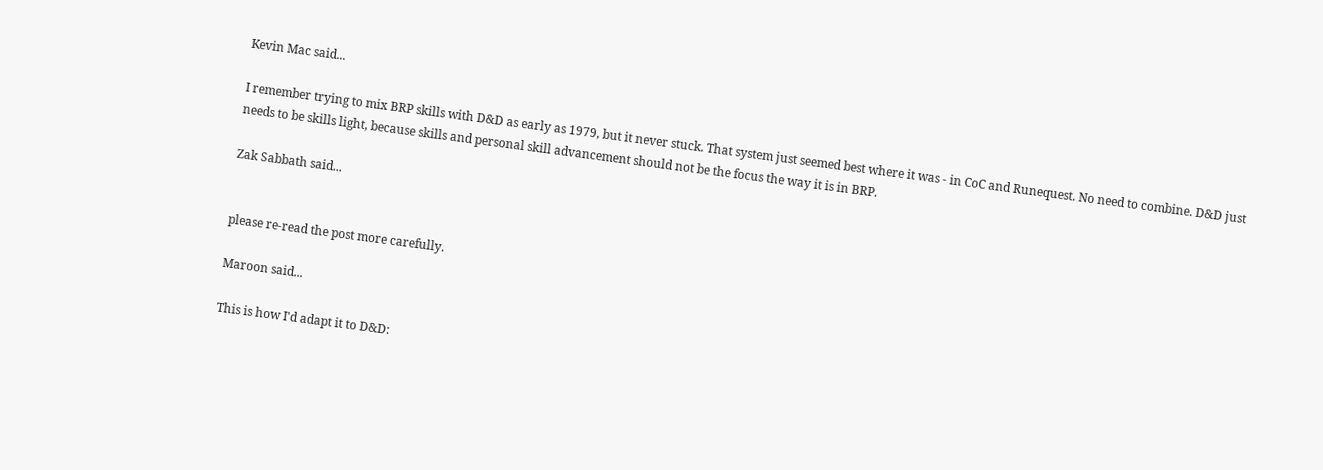Kevin Mac said...

I remember trying to mix BRP skills with D&D as early as 1979, but it never stuck. That system just seemed best where it was - in CoC and Runequest. No need to combine. D&D just needs to be skills light, because skills and personal skill advancement should not be the focus the way it is in BRP.

Zak Sabbath said...


please re-read the post more carefully.

Maroon said...

This is how I'd adapt it to D&D: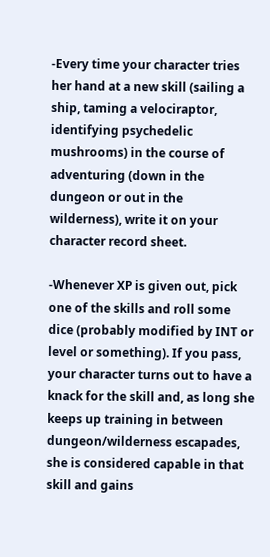-Every time your character tries her hand at a new skill (sailing a ship, taming a velociraptor, identifying psychedelic mushrooms) in the course of adventuring (down in the dungeon or out in the wilderness), write it on your character record sheet.

-Whenever XP is given out, pick one of the skills and roll some dice (probably modified by INT or level or something). If you pass, your character turns out to have a knack for the skill and, as long she keeps up training in between dungeon/wilderness escapades, she is considered capable in that skill and gains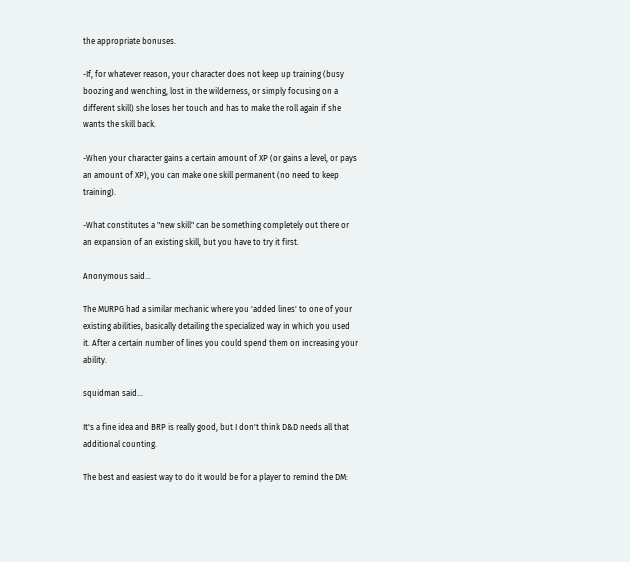the appropriate bonuses.

-If, for whatever reason, your character does not keep up training (busy boozing and wenching, lost in the wilderness, or simply focusing on a different skill) she loses her touch and has to make the roll again if she wants the skill back.

-When your character gains a certain amount of XP (or gains a level, or pays an amount of XP), you can make one skill permanent (no need to keep training).

-What constitutes a "new skill" can be something completely out there or an expansion of an existing skill, but you have to try it first.

Anonymous said...

The MURPG had a similar mechanic where you 'added lines' to one of your existing abilities, basically detailing the specialized way in which you used it. After a certain number of lines you could spend them on increasing your ability.

squidman said...

It's a fine idea and BRP is really good, but I don't think D&D needs all that additional counting.

The best and easiest way to do it would be for a player to remind the DM: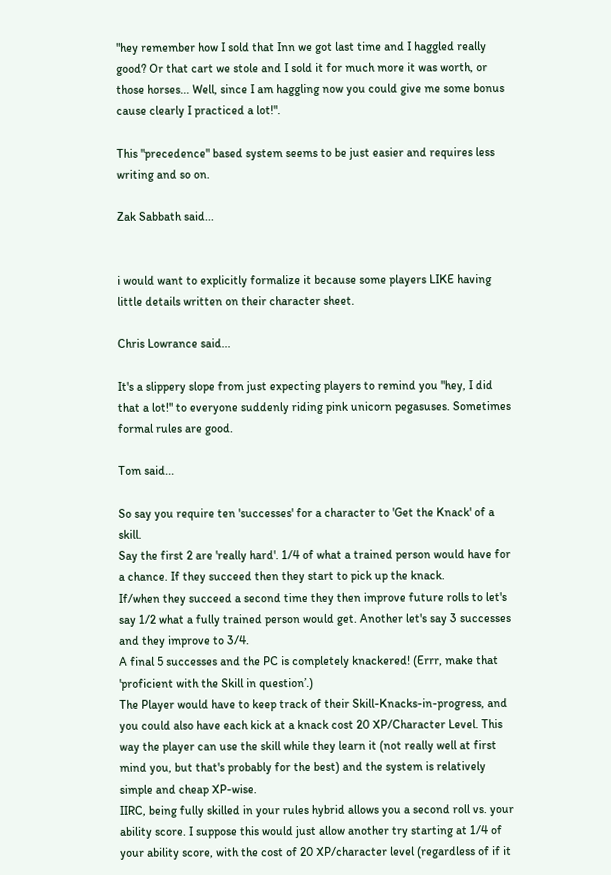"hey remember how I sold that Inn we got last time and I haggled really good? Or that cart we stole and I sold it for much more it was worth, or those horses... Well, since I am haggling now you could give me some bonus cause clearly I practiced a lot!".

This "precedence" based system seems to be just easier and requires less writing and so on.

Zak Sabbath said...


i would want to explicitly formalize it because some players LIKE having little details written on their character sheet.

Chris Lowrance said...

It's a slippery slope from just expecting players to remind you "hey, I did that a lot!" to everyone suddenly riding pink unicorn pegasuses. Sometimes formal rules are good.

Tom said...

So say you require ten 'successes' for a character to 'Get the Knack' of a skill.
Say the first 2 are 'really hard'. 1/4 of what a trained person would have for a chance. If they succeed then they start to pick up the knack.
If/when they succeed a second time they then improve future rolls to let's say 1/2 what a fully trained person would get. Another let's say 3 successes and they improve to 3/4.
A final 5 successes and the PC is completely knackered! (Errr, make that 'proficient with the Skill in question’.)
The Player would have to keep track of their Skill-Knacks-in-progress, and you could also have each kick at a knack cost 20 XP/Character Level. This way the player can use the skill while they learn it (not really well at first mind you, but that's probably for the best) and the system is relatively simple and cheap XP-wise.
IIRC, being fully skilled in your rules hybrid allows you a second roll vs. your ability score. I suppose this would just allow another try starting at 1/4 of your ability score, with the cost of 20 XP/character level (regardless of if it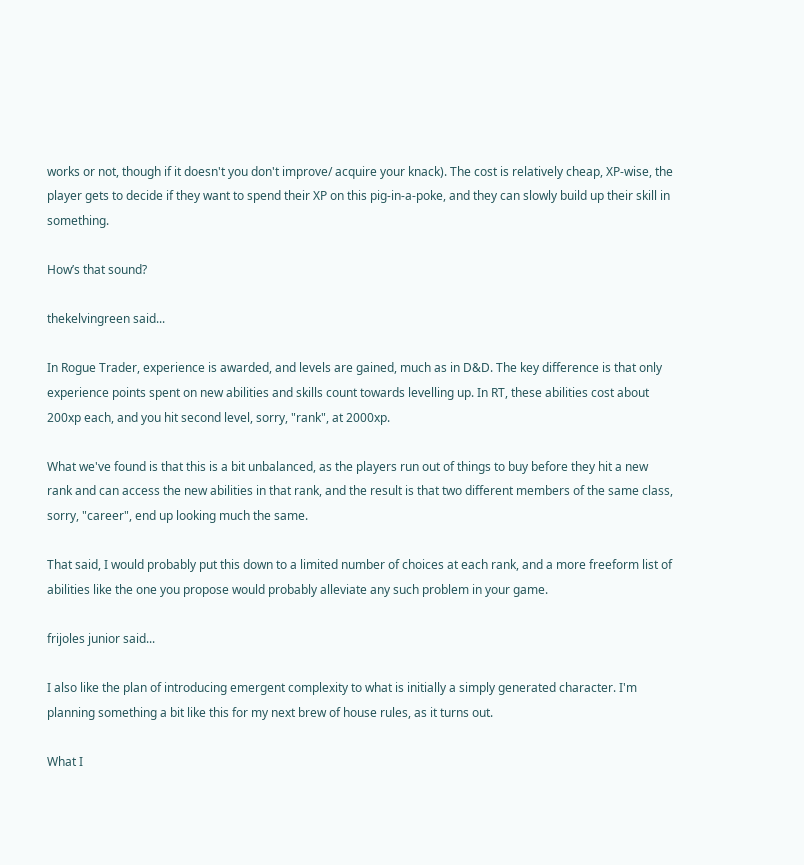works or not, though if it doesn't you don't improve/ acquire your knack). The cost is relatively cheap, XP-wise, the player gets to decide if they want to spend their XP on this pig-in-a-poke, and they can slowly build up their skill in something.

How’s that sound?

thekelvingreen said...

In Rogue Trader, experience is awarded, and levels are gained, much as in D&D. The key difference is that only experience points spent on new abilities and skills count towards levelling up. In RT, these abilities cost about 200xp each, and you hit second level, sorry, "rank", at 2000xp.

What we've found is that this is a bit unbalanced, as the players run out of things to buy before they hit a new rank and can access the new abilities in that rank, and the result is that two different members of the same class, sorry, "career", end up looking much the same.

That said, I would probably put this down to a limited number of choices at each rank, and a more freeform list of abilities like the one you propose would probably alleviate any such problem in your game.

frijoles junior said...

I also like the plan of introducing emergent complexity to what is initially a simply generated character. I'm planning something a bit like this for my next brew of house rules, as it turns out.

What I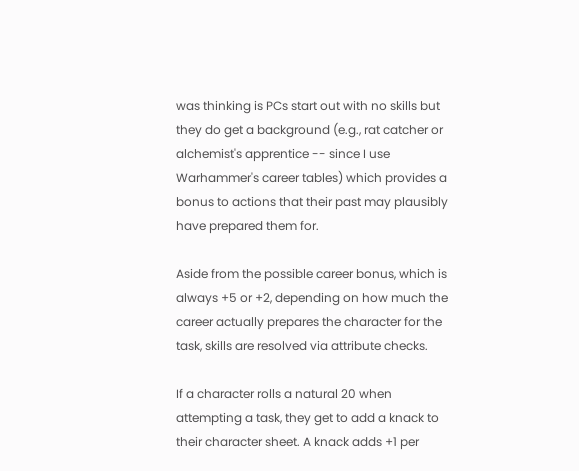was thinking is PCs start out with no skills but they do get a background (e.g., rat catcher or alchemist's apprentice -- since I use Warhammer's career tables) which provides a bonus to actions that their past may plausibly have prepared them for.

Aside from the possible career bonus, which is always +5 or +2, depending on how much the career actually prepares the character for the task, skills are resolved via attribute checks.

If a character rolls a natural 20 when attempting a task, they get to add a knack to their character sheet. A knack adds +1 per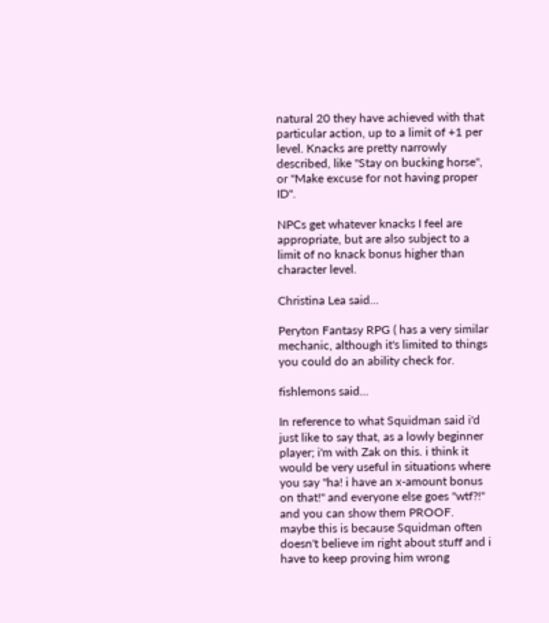natural 20 they have achieved with that particular action, up to a limit of +1 per level. Knacks are pretty narrowly described, like "Stay on bucking horse", or "Make excuse for not having proper ID".

NPCs get whatever knacks I feel are appropriate, but are also subject to a limit of no knack bonus higher than character level.

Christina Lea said...

Peryton Fantasy RPG ( has a very similar mechanic, although it's limited to things you could do an ability check for.

fishlemons said...

In reference to what Squidman said i'd just like to say that, as a lowly beginner player; i'm with Zak on this. i think it would be very useful in situations where you say "ha! i have an x-amount bonus on that!" and everyone else goes "wtf?!" and you can show them PROOF.
maybe this is because Squidman often doesn't believe im right about stuff and i have to keep proving him wrong